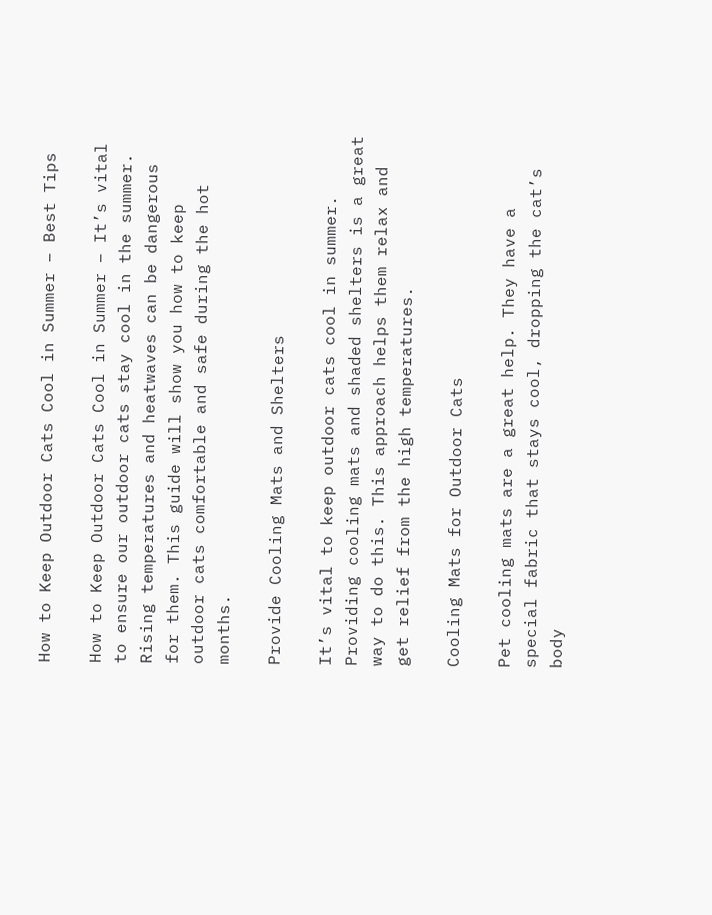How to Keep Outdoor Cats Cool in Summer – Best Tips

How to Keep Outdoor Cats Cool in Summer – It’s vital to ensure our outdoor cats stay cool in the summer. Rising temperatures and heatwaves can be dangerous for them. This guide will show you how to keep outdoor cats comfortable and safe during the hot months.

Provide Cooling Mats and Shelters

It’s vital to keep outdoor cats cool in summer. Providing cooling mats and shaded shelters is a great way to do this. This approach helps them relax and get relief from the high temperatures.

Cooling Mats for Outdoor Cats

Pet cooling mats are a great help. They have a special fabric that stays cool, dropping the cat’s body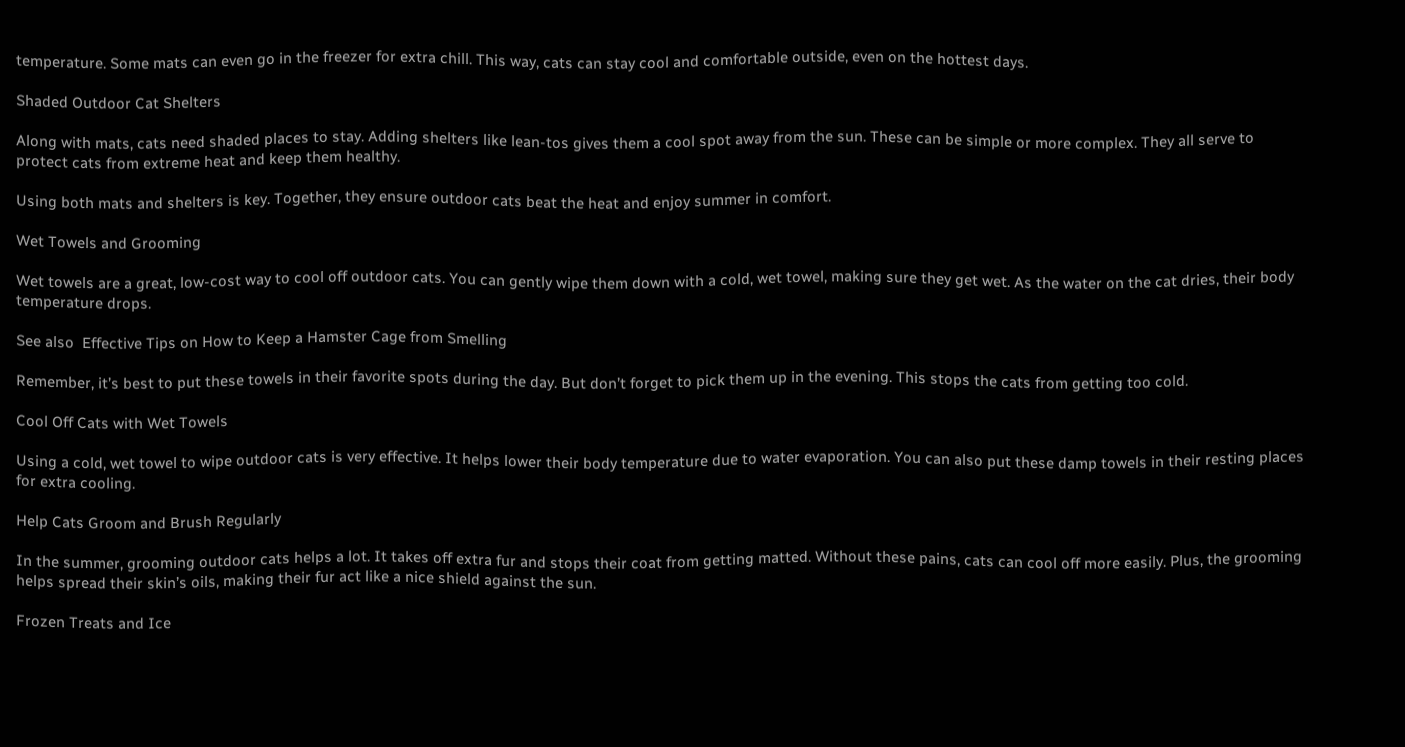temperature. Some mats can even go in the freezer for extra chill. This way, cats can stay cool and comfortable outside, even on the hottest days.

Shaded Outdoor Cat Shelters

Along with mats, cats need shaded places to stay. Adding shelters like lean-tos gives them a cool spot away from the sun. These can be simple or more complex. They all serve to protect cats from extreme heat and keep them healthy.

Using both mats and shelters is key. Together, they ensure outdoor cats beat the heat and enjoy summer in comfort.

Wet Towels and Grooming

Wet towels are a great, low-cost way to cool off outdoor cats. You can gently wipe them down with a cold, wet towel, making sure they get wet. As the water on the cat dries, their body temperature drops.

See also  Effective Tips on How to Keep a Hamster Cage from Smelling

Remember, it’s best to put these towels in their favorite spots during the day. But don’t forget to pick them up in the evening. This stops the cats from getting too cold.

Cool Off Cats with Wet Towels

Using a cold, wet towel to wipe outdoor cats is very effective. It helps lower their body temperature due to water evaporation. You can also put these damp towels in their resting places for extra cooling.

Help Cats Groom and Brush Regularly

In the summer, grooming outdoor cats helps a lot. It takes off extra fur and stops their coat from getting matted. Without these pains, cats can cool off more easily. Plus, the grooming helps spread their skin’s oils, making their fur act like a nice shield against the sun.

Frozen Treats and Ice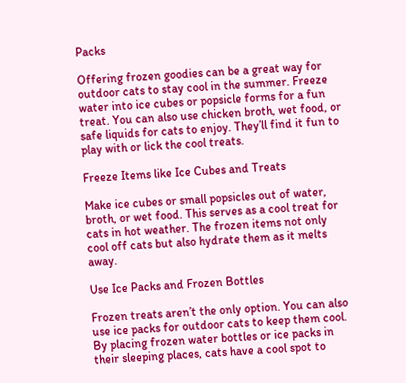Packs

Offering frozen goodies can be a great way for outdoor cats to stay cool in the summer. Freeze water into ice cubes or popsicle forms for a fun treat. You can also use chicken broth, wet food, or safe liquids for cats to enjoy. They’ll find it fun to play with or lick the cool treats.

Freeze Items like Ice Cubes and Treats

Make ice cubes or small popsicles out of water, broth, or wet food. This serves as a cool treat for cats in hot weather. The frozen items not only cool off cats but also hydrate them as it melts away.

Use Ice Packs and Frozen Bottles

Frozen treats aren’t the only option. You can also use ice packs for outdoor cats to keep them cool. By placing frozen water bottles or ice packs in their sleeping places, cats have a cool spot to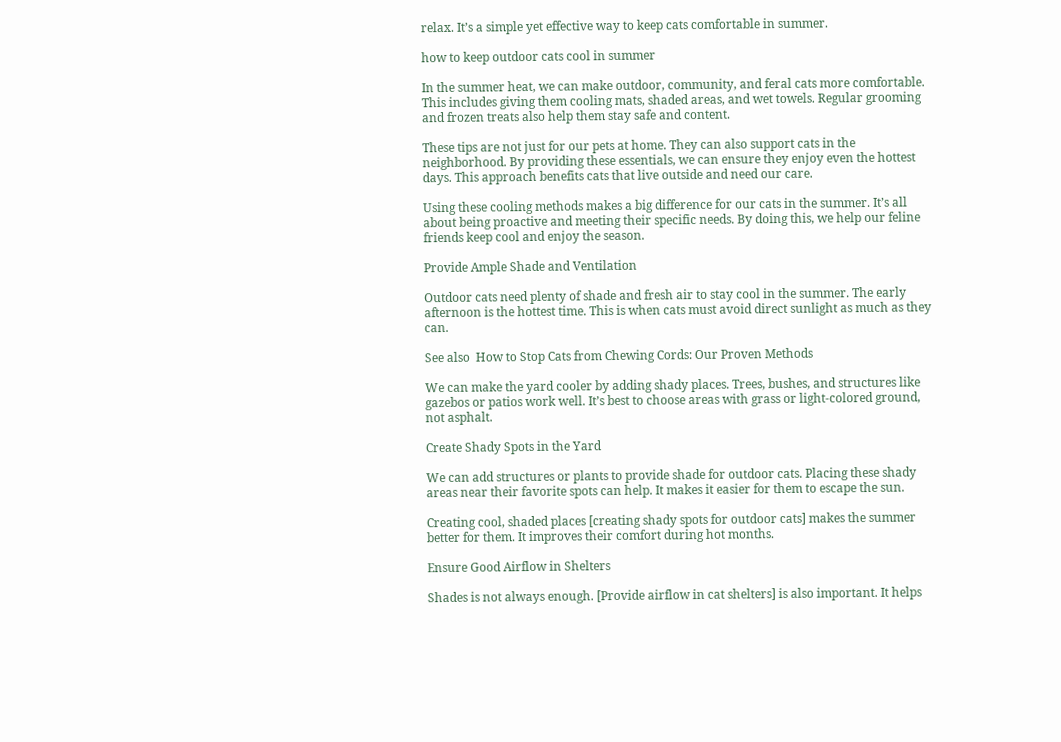relax. It’s a simple yet effective way to keep cats comfortable in summer.

how to keep outdoor cats cool in summer

In the summer heat, we can make outdoor, community, and feral cats more comfortable. This includes giving them cooling mats, shaded areas, and wet towels. Regular grooming and frozen treats also help them stay safe and content.

These tips are not just for our pets at home. They can also support cats in the neighborhood. By providing these essentials, we can ensure they enjoy even the hottest days. This approach benefits cats that live outside and need our care.

Using these cooling methods makes a big difference for our cats in the summer. It’s all about being proactive and meeting their specific needs. By doing this, we help our feline friends keep cool and enjoy the season.

Provide Ample Shade and Ventilation

Outdoor cats need plenty of shade and fresh air to stay cool in the summer. The early afternoon is the hottest time. This is when cats must avoid direct sunlight as much as they can.

See also  How to Stop Cats from Chewing Cords: Our Proven Methods

We can make the yard cooler by adding shady places. Trees, bushes, and structures like gazebos or patios work well. It’s best to choose areas with grass or light-colored ground, not asphalt.

Create Shady Spots in the Yard

We can add structures or plants to provide shade for outdoor cats. Placing these shady areas near their favorite spots can help. It makes it easier for them to escape the sun.

Creating cool, shaded places [creating shady spots for outdoor cats] makes the summer better for them. It improves their comfort during hot months.

Ensure Good Airflow in Shelters

Shades is not always enough. [Provide airflow in cat shelters] is also important. It helps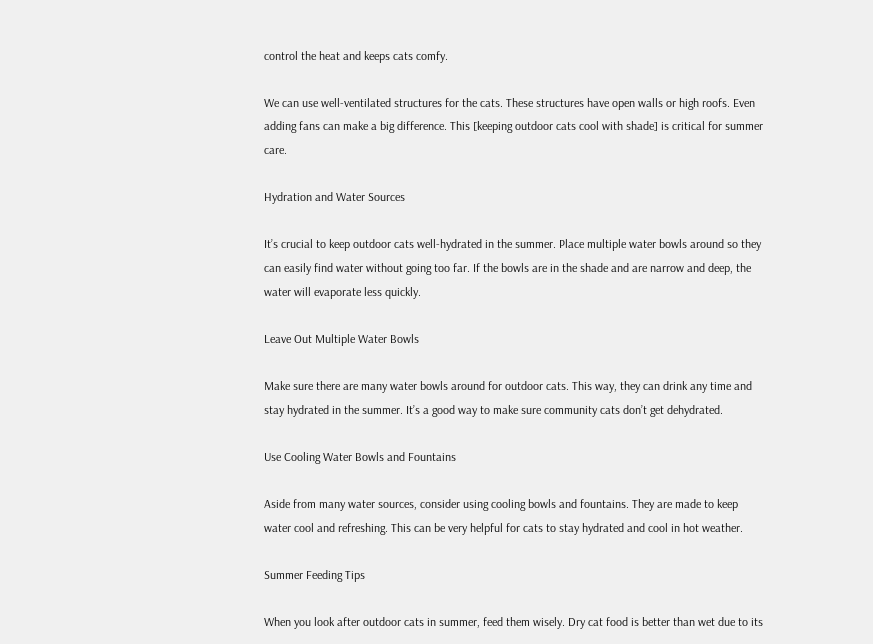control the heat and keeps cats comfy.

We can use well-ventilated structures for the cats. These structures have open walls or high roofs. Even adding fans can make a big difference. This [keeping outdoor cats cool with shade] is critical for summer care.

Hydration and Water Sources

It’s crucial to keep outdoor cats well-hydrated in the summer. Place multiple water bowls around so they can easily find water without going too far. If the bowls are in the shade and are narrow and deep, the water will evaporate less quickly.

Leave Out Multiple Water Bowls

Make sure there are many water bowls around for outdoor cats. This way, they can drink any time and stay hydrated in the summer. It’s a good way to make sure community cats don’t get dehydrated.

Use Cooling Water Bowls and Fountains

Aside from many water sources, consider using cooling bowls and fountains. They are made to keep water cool and refreshing. This can be very helpful for cats to stay hydrated and cool in hot weather.

Summer Feeding Tips

When you look after outdoor cats in summer, feed them wisely. Dry cat food is better than wet due to its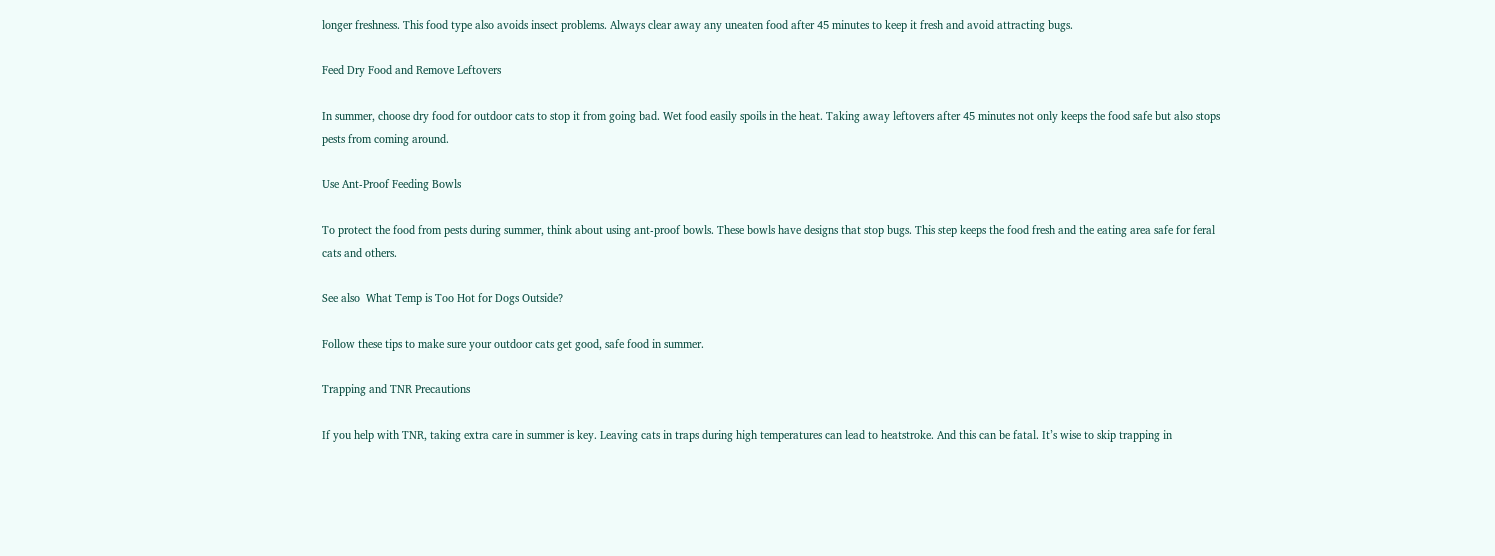longer freshness. This food type also avoids insect problems. Always clear away any uneaten food after 45 minutes to keep it fresh and avoid attracting bugs.

Feed Dry Food and Remove Leftovers

In summer, choose dry food for outdoor cats to stop it from going bad. Wet food easily spoils in the heat. Taking away leftovers after 45 minutes not only keeps the food safe but also stops pests from coming around.

Use Ant-Proof Feeding Bowls

To protect the food from pests during summer, think about using ant-proof bowls. These bowls have designs that stop bugs. This step keeps the food fresh and the eating area safe for feral cats and others.

See also  What Temp is Too Hot for Dogs Outside?

Follow these tips to make sure your outdoor cats get good, safe food in summer.

Trapping and TNR Precautions

If you help with TNR, taking extra care in summer is key. Leaving cats in traps during high temperatures can lead to heatstroke. And this can be fatal. It’s wise to skip trapping in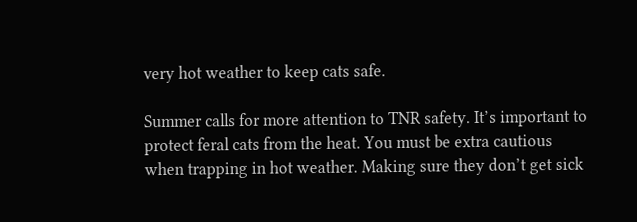very hot weather to keep cats safe.

Summer calls for more attention to TNR safety. It’s important to protect feral cats from the heat. You must be extra cautious when trapping in hot weather. Making sure they don’t get sick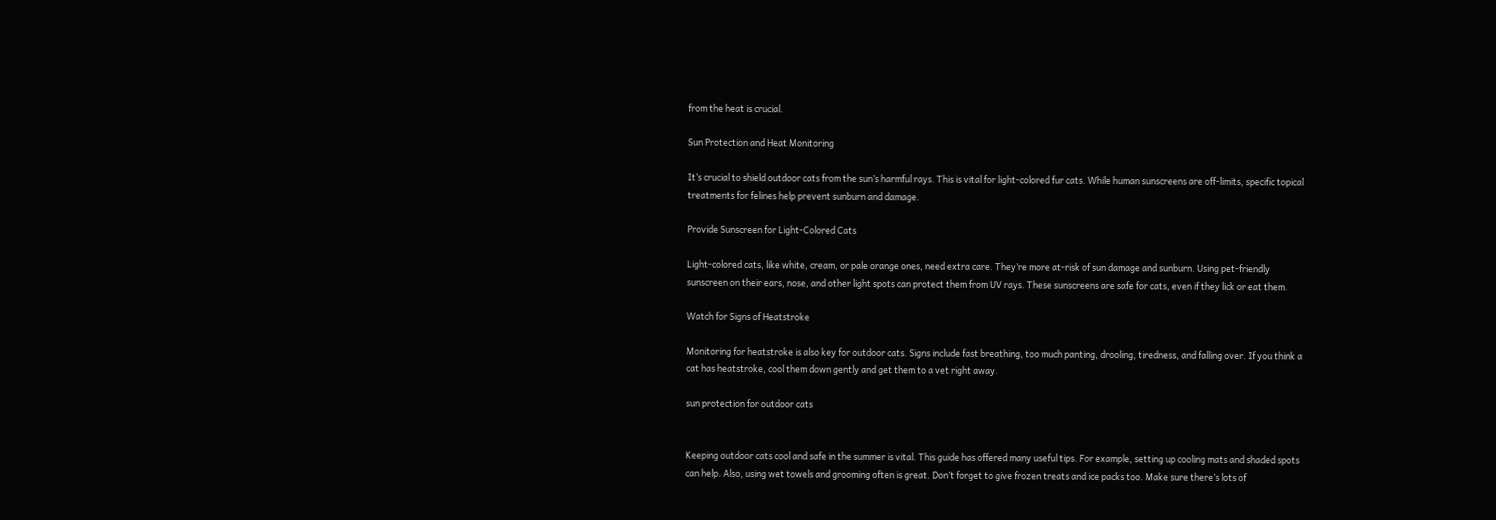from the heat is crucial.

Sun Protection and Heat Monitoring

It’s crucial to shield outdoor cats from the sun’s harmful rays. This is vital for light-colored fur cats. While human sunscreens are off-limits, specific topical treatments for felines help prevent sunburn and damage.

Provide Sunscreen for Light-Colored Cats

Light-colored cats, like white, cream, or pale orange ones, need extra care. They’re more at-risk of sun damage and sunburn. Using pet-friendly sunscreen on their ears, nose, and other light spots can protect them from UV rays. These sunscreens are safe for cats, even if they lick or eat them.

Watch for Signs of Heatstroke

Monitoring for heatstroke is also key for outdoor cats. Signs include fast breathing, too much panting, drooling, tiredness, and falling over. If you think a cat has heatstroke, cool them down gently and get them to a vet right away.

sun protection for outdoor cats


Keeping outdoor cats cool and safe in the summer is vital. This guide has offered many useful tips. For example, setting up cooling mats and shaded spots can help. Also, using wet towels and grooming often is great. Don’t forget to give frozen treats and ice packs too. Make sure there’s lots of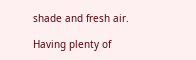shade and fresh air.

Having plenty of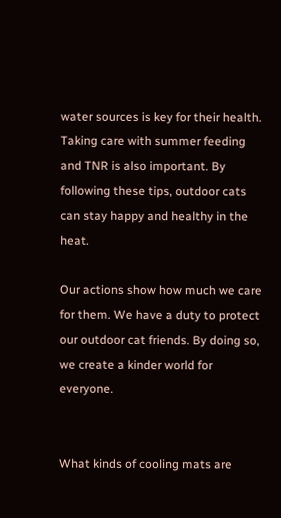water sources is key for their health. Taking care with summer feeding and TNR is also important. By following these tips, outdoor cats can stay happy and healthy in the heat.

Our actions show how much we care for them. We have a duty to protect our outdoor cat friends. By doing so, we create a kinder world for everyone.


What kinds of cooling mats are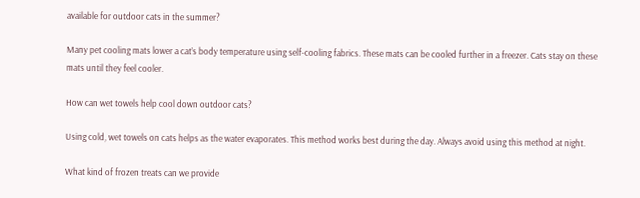available for outdoor cats in the summer?

Many pet cooling mats lower a cat’s body temperature using self-cooling fabrics. These mats can be cooled further in a freezer. Cats stay on these mats until they feel cooler.

How can wet towels help cool down outdoor cats?

Using cold, wet towels on cats helps as the water evaporates. This method works best during the day. Always avoid using this method at night.

What kind of frozen treats can we provide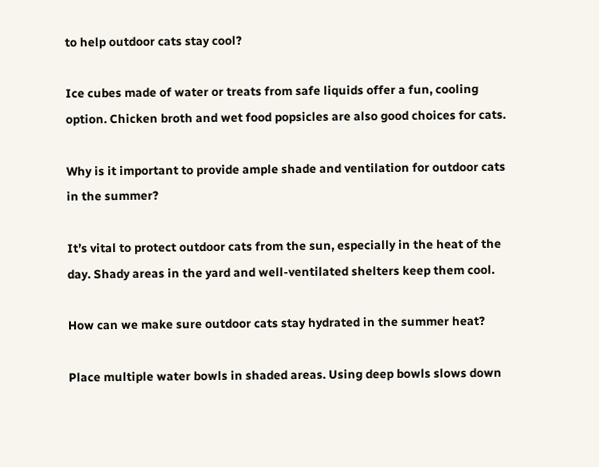to help outdoor cats stay cool?

Ice cubes made of water or treats from safe liquids offer a fun, cooling option. Chicken broth and wet food popsicles are also good choices for cats.

Why is it important to provide ample shade and ventilation for outdoor cats in the summer?

It’s vital to protect outdoor cats from the sun, especially in the heat of the day. Shady areas in the yard and well-ventilated shelters keep them cool.

How can we make sure outdoor cats stay hydrated in the summer heat?

Place multiple water bowls in shaded areas. Using deep bowls slows down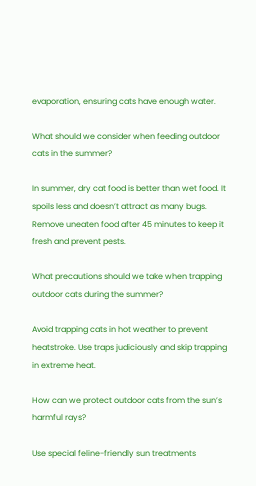evaporation, ensuring cats have enough water.

What should we consider when feeding outdoor cats in the summer?

In summer, dry cat food is better than wet food. It spoils less and doesn’t attract as many bugs. Remove uneaten food after 45 minutes to keep it fresh and prevent pests.

What precautions should we take when trapping outdoor cats during the summer?

Avoid trapping cats in hot weather to prevent heatstroke. Use traps judiciously and skip trapping in extreme heat.

How can we protect outdoor cats from the sun’s harmful rays?

Use special feline-friendly sun treatments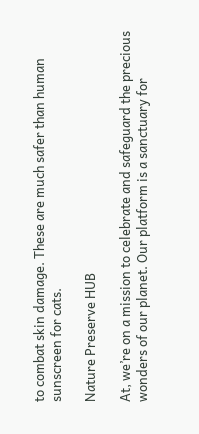to combat skin damage. These are much safer than human sunscreen for cats.

Nature Preserve HUB

At, we’re on a mission to celebrate and safeguard the precious wonders of our planet. Our platform is a sanctuary for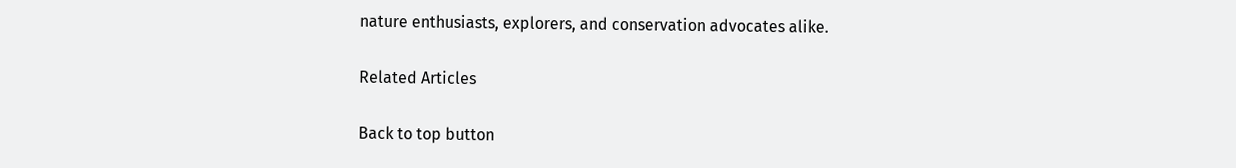nature enthusiasts, explorers, and conservation advocates alike.

Related Articles

Back to top button